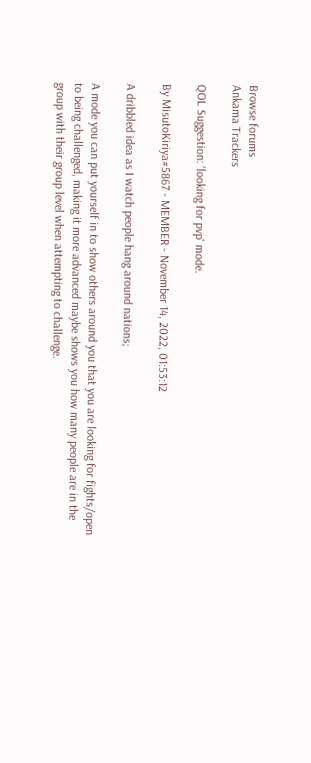Browse forums
Ankama Trackers

QOL Suggestion: 'looking for pvp' mode.

By MisutoKiriya#5867 - MEMBER - November 14, 2022, 01:53:12

A dribbled idea as I watch people hang around nations;

A mode you can put yourself in to show others around you that you are looking for fights/open to being challenged, making it more advanced maybe shows you how many people are in the group with their group level when attempting to challenge.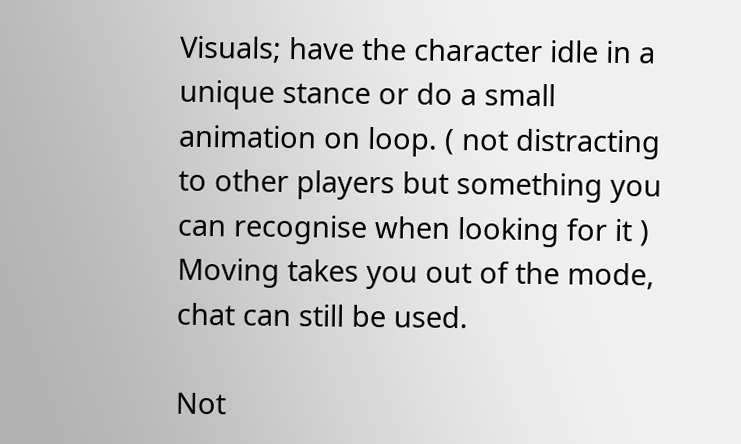Visuals; have the character idle in a unique stance or do a small animation on loop. ( not distracting to other players but something you can recognise when looking for it )
Moving takes you out of the mode, chat can still be used.

Not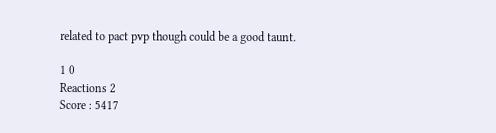related to pact pvp though could be a good taunt.

1 0
Reactions 2
Score : 5417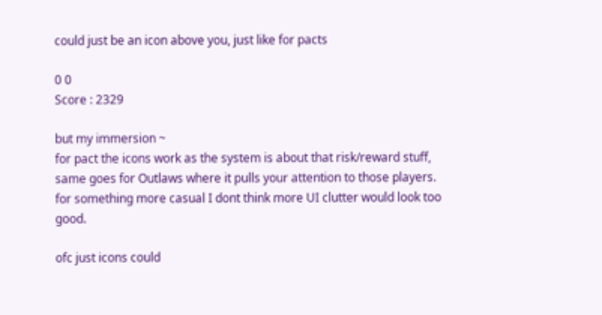could just be an icon above you, just like for pacts

0 0
Score : 2329

but my immersion ~
for pact the icons work as the system is about that risk/reward stuff, same goes for Outlaws where it pulls your attention to those players. for something more casual I dont think more UI clutter would look too good.

ofc just icons could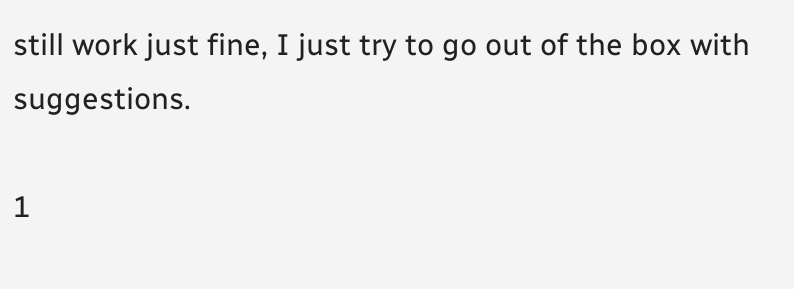still work just fine, I just try to go out of the box with suggestions.

1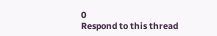0
Respond to this thread